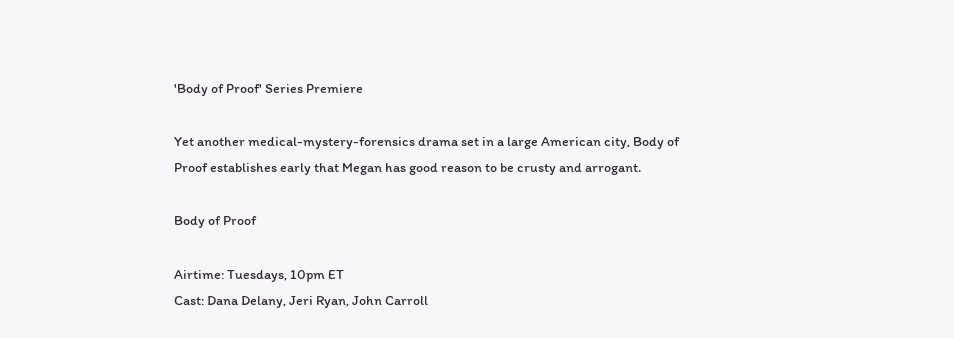'Body of Proof' Series Premiere

Yet another medical-mystery-forensics drama set in a large American city, Body of Proof establishes early that Megan has good reason to be crusty and arrogant.

Body of Proof

Airtime: Tuesdays, 10pm ET
Cast: Dana Delany, Jeri Ryan, John Carroll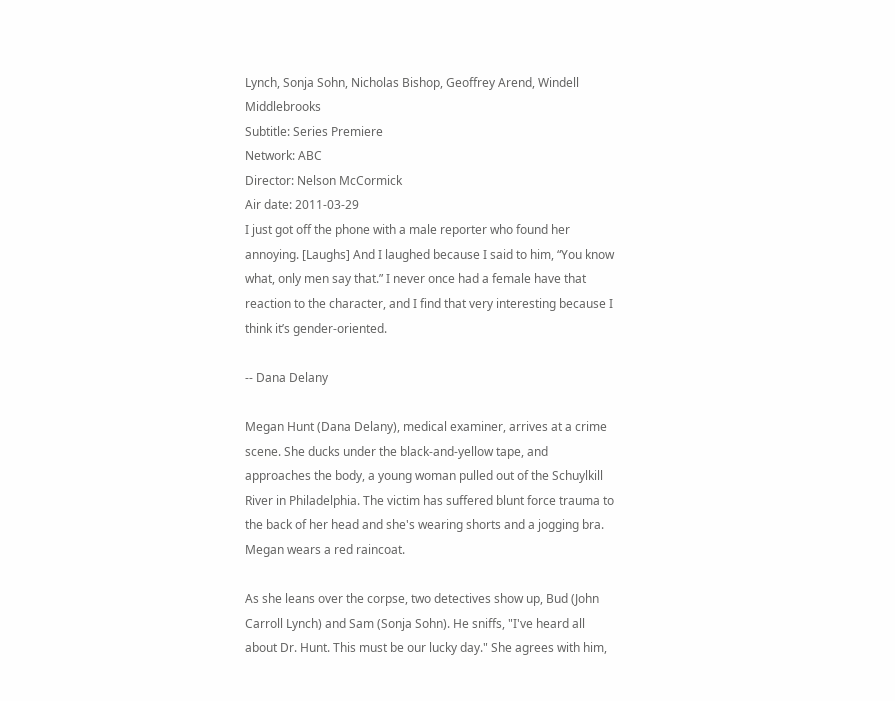Lynch, Sonja Sohn, Nicholas Bishop, Geoffrey Arend, Windell Middlebrooks
Subtitle: Series Premiere
Network: ABC
Director: Nelson McCormick
Air date: 2011-03-29
I just got off the phone with a male reporter who found her annoying. [Laughs] And I laughed because I said to him, “You know what, only men say that.” I never once had a female have that reaction to the character, and I find that very interesting because I think it’s gender-oriented.

-- Dana Delany

Megan Hunt (Dana Delany), medical examiner, arrives at a crime scene. She ducks under the black-and-yellow tape, and approaches the body, a young woman pulled out of the Schuylkill River in Philadelphia. The victim has suffered blunt force trauma to the back of her head and she's wearing shorts and a jogging bra. Megan wears a red raincoat.

As she leans over the corpse, two detectives show up, Bud (John Carroll Lynch) and Sam (Sonja Sohn). He sniffs, "I've heard all about Dr. Hunt. This must be our lucky day." She agrees with him,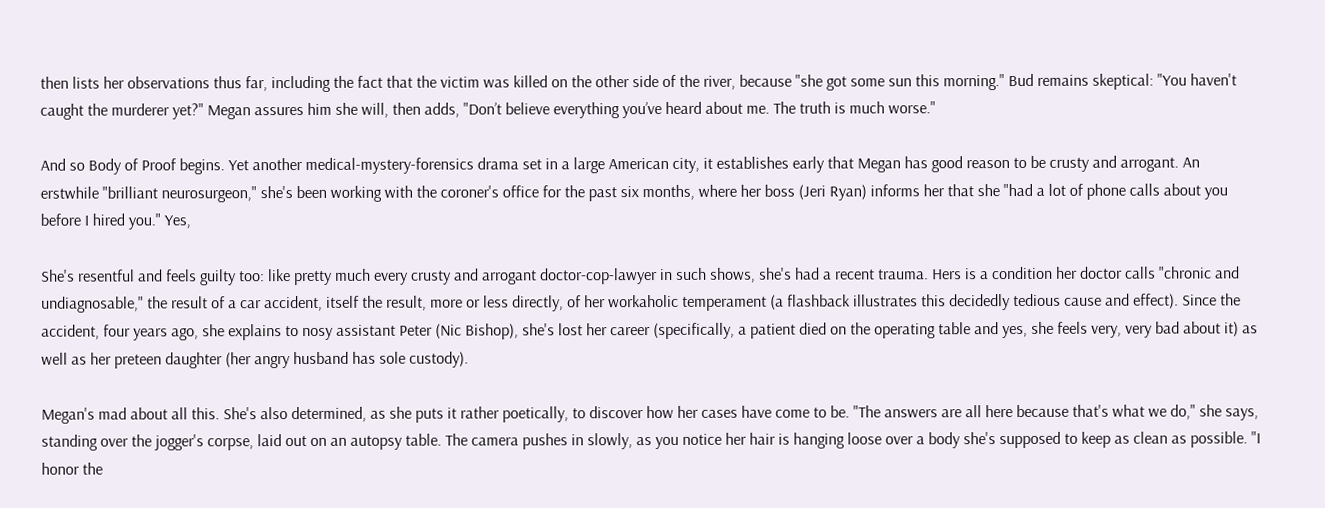then lists her observations thus far, including the fact that the victim was killed on the other side of the river, because "she got some sun this morning." Bud remains skeptical: "You haven't caught the murderer yet?" Megan assures him she will, then adds, "Don’t believe everything you’ve heard about me. The truth is much worse."

And so Body of Proof begins. Yet another medical-mystery-forensics drama set in a large American city, it establishes early that Megan has good reason to be crusty and arrogant. An erstwhile "brilliant neurosurgeon," she's been working with the coroner's office for the past six months, where her boss (Jeri Ryan) informs her that she "had a lot of phone calls about you before I hired you." Yes,

She's resentful and feels guilty too: like pretty much every crusty and arrogant doctor-cop-lawyer in such shows, she's had a recent trauma. Hers is a condition her doctor calls "chronic and undiagnosable," the result of a car accident, itself the result, more or less directly, of her workaholic temperament (a flashback illustrates this decidedly tedious cause and effect). Since the accident, four years ago, she explains to nosy assistant Peter (Nic Bishop), she's lost her career (specifically, a patient died on the operating table and yes, she feels very, very bad about it) as well as her preteen daughter (her angry husband has sole custody).

Megan's mad about all this. She's also determined, as she puts it rather poetically, to discover how her cases have come to be. "The answers are all here because that's what we do," she says, standing over the jogger's corpse, laid out on an autopsy table. The camera pushes in slowly, as you notice her hair is hanging loose over a body she's supposed to keep as clean as possible. "I honor the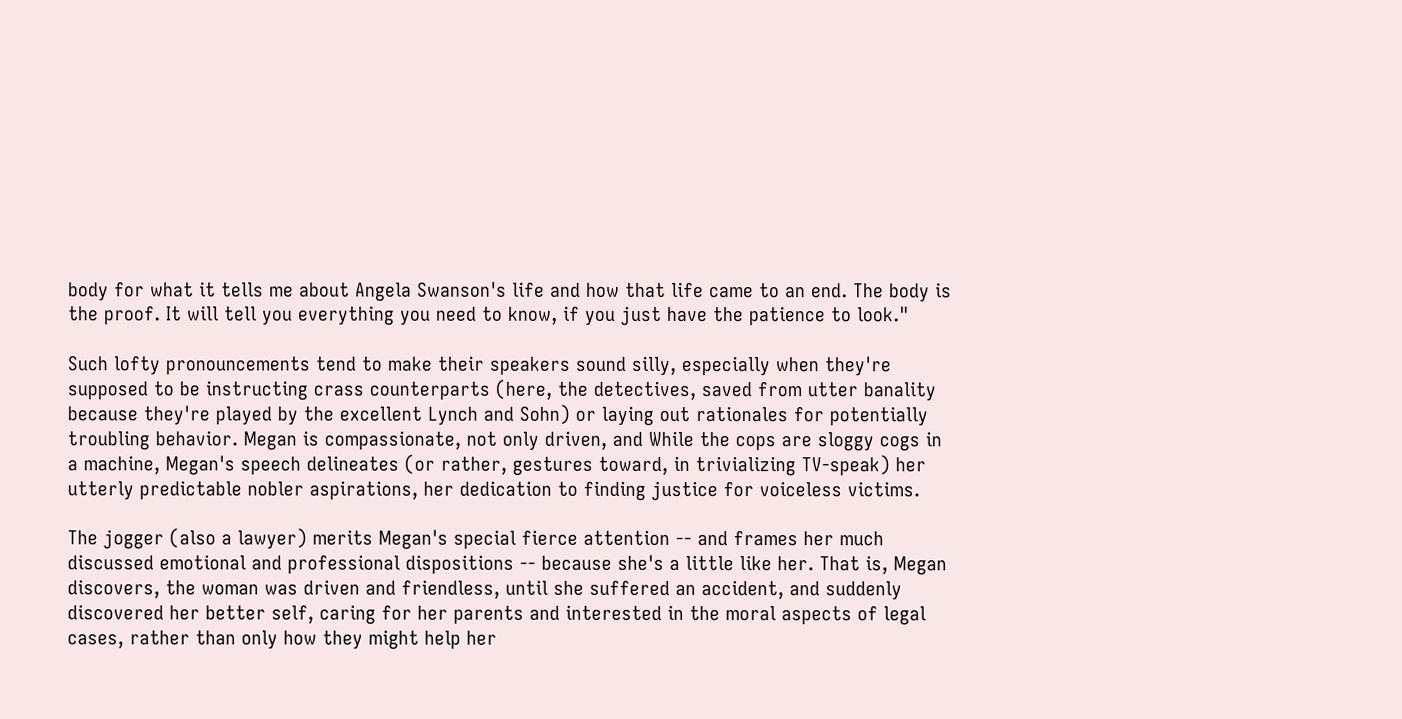body for what it tells me about Angela Swanson's life and how that life came to an end. The body is the proof. It will tell you everything you need to know, if you just have the patience to look."

Such lofty pronouncements tend to make their speakers sound silly, especially when they're supposed to be instructing crass counterparts (here, the detectives, saved from utter banality because they're played by the excellent Lynch and Sohn) or laying out rationales for potentially troubling behavior. Megan is compassionate, not only driven, and While the cops are sloggy cogs in a machine, Megan's speech delineates (or rather, gestures toward, in trivializing TV-speak) her utterly predictable nobler aspirations, her dedication to finding justice for voiceless victims.

The jogger (also a lawyer) merits Megan's special fierce attention -- and frames her much discussed emotional and professional dispositions -- because she's a little like her. That is, Megan discovers, the woman was driven and friendless, until she suffered an accident, and suddenly discovered her better self, caring for her parents and interested in the moral aspects of legal cases, rather than only how they might help her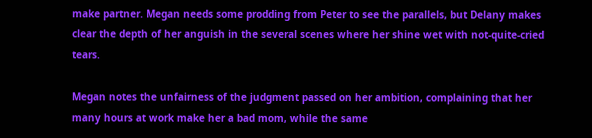make partner. Megan needs some prodding from Peter to see the parallels, but Delany makes clear the depth of her anguish in the several scenes where her shine wet with not-quite-cried tears.

Megan notes the unfairness of the judgment passed on her ambition, complaining that her many hours at work make her a bad mom, while the same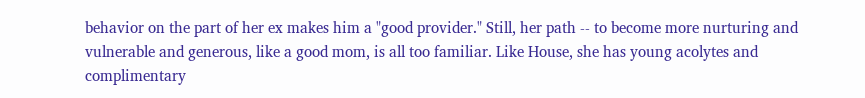behavior on the part of her ex makes him a "good provider." Still, her path -- to become more nurturing and vulnerable and generous, like a good mom, is all too familiar. Like House, she has young acolytes and complimentary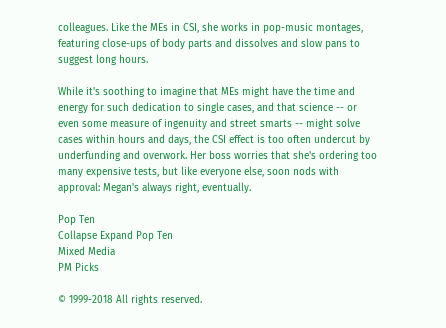colleagues. Like the MEs in CSI, she works in pop-music montages, featuring close-ups of body parts and dissolves and slow pans to suggest long hours.

While it's soothing to imagine that MEs might have the time and energy for such dedication to single cases, and that science -- or even some measure of ingenuity and street smarts -- might solve cases within hours and days, the CSI effect is too often undercut by underfunding and overwork. Her boss worries that she's ordering too many expensive tests, but like everyone else, soon nods with approval: Megan's always right, eventually.

Pop Ten
Collapse Expand Pop Ten
Mixed Media
PM Picks

© 1999-2018 All rights reserved.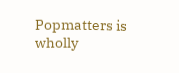Popmatters is wholly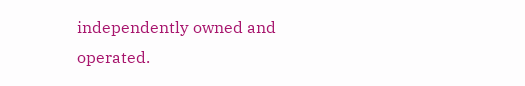independently owned and operated.